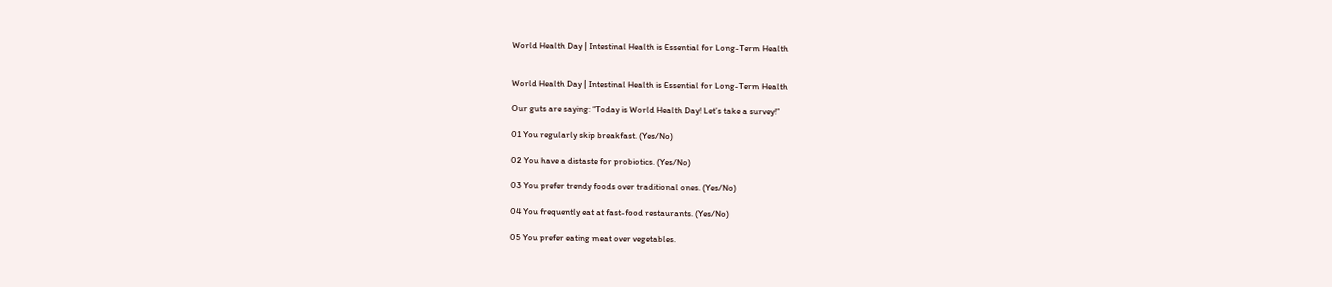World Health Day | Intestinal Health is Essential for Long-Term Health


World Health Day | Intestinal Health is Essential for Long-Term Health

Our guts are saying: “Today is World Health Day! Let’s take a survey!”

01 You regularly skip breakfast. (Yes/No)

02 You have a distaste for probiotics. (Yes/No)

03 You prefer trendy foods over traditional ones. (Yes/No)

04 You frequently eat at fast-food restaurants. (Yes/No)

05 You prefer eating meat over vegetables.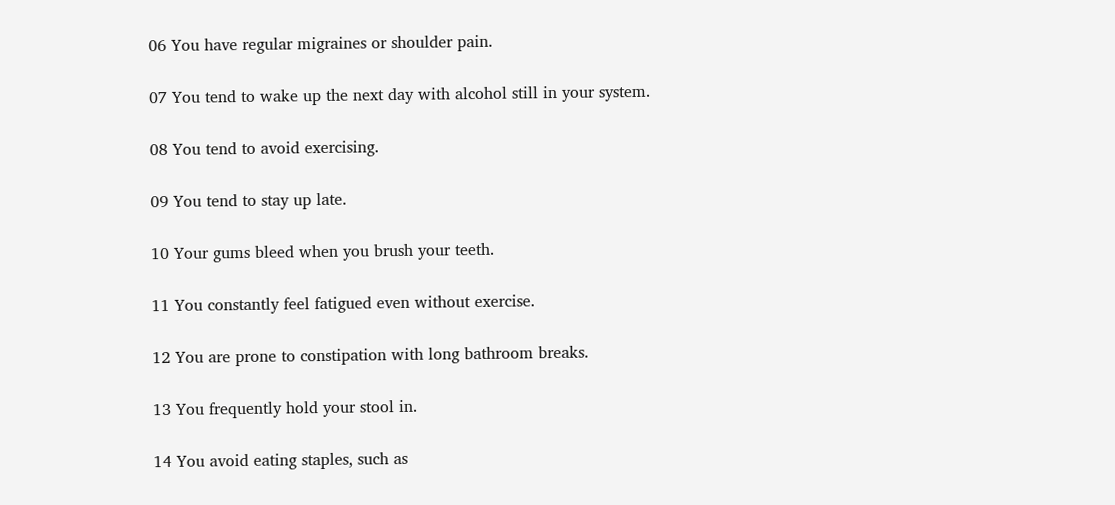06 You have regular migraines or shoulder pain.

07 You tend to wake up the next day with alcohol still in your system.

08 You tend to avoid exercising.

09 You tend to stay up late.

10 Your gums bleed when you brush your teeth.

11 You constantly feel fatigued even without exercise.

12 You are prone to constipation with long bathroom breaks.

13 You frequently hold your stool in.

14 You avoid eating staples, such as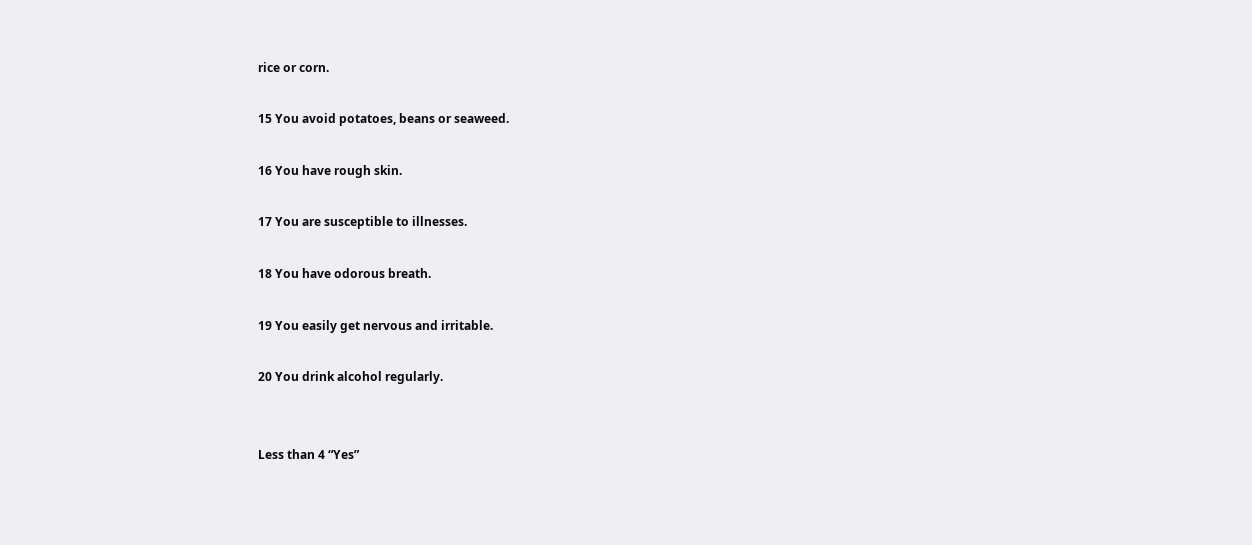rice or corn.

15 You avoid potatoes, beans or seaweed.

16 You have rough skin.

17 You are susceptible to illnesses.

18 You have odorous breath.

19 You easily get nervous and irritable.

20 You drink alcohol regularly.


Less than 4 “Yes”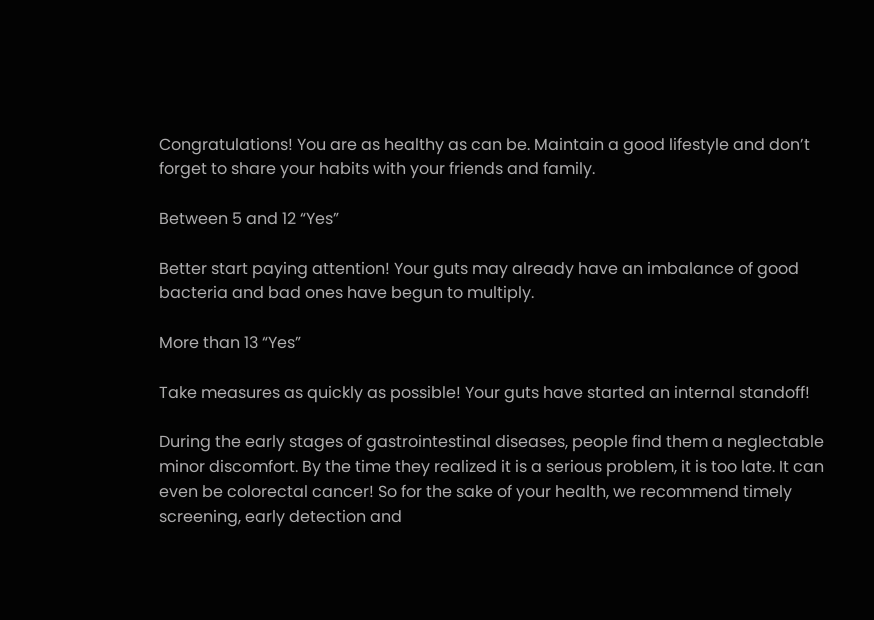Congratulations! You are as healthy as can be. Maintain a good lifestyle and don’t forget to share your habits with your friends and family.

Between 5 and 12 “Yes”

Better start paying attention! Your guts may already have an imbalance of good bacteria and bad ones have begun to multiply.

More than 13 “Yes”

Take measures as quickly as possible! Your guts have started an internal standoff!

During the early stages of gastrointestinal diseases, people find them a neglectable minor discomfort. By the time they realized it is a serious problem, it is too late. It can even be colorectal cancer! So for the sake of your health, we recommend timely screening, early detection and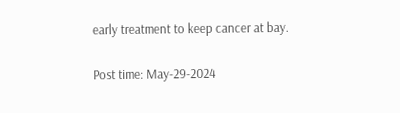early treatment to keep cancer at bay.

Post time: May-29-2024